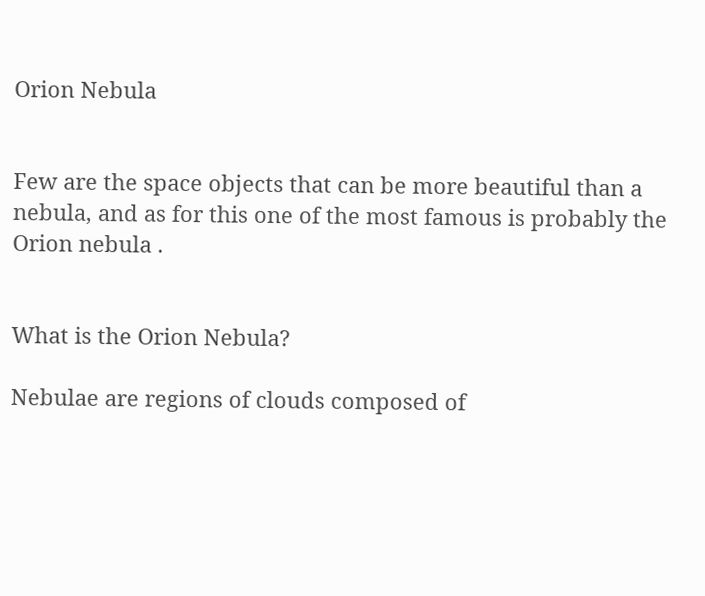Orion Nebula


Few are the space objects that can be more beautiful than a nebula, and as for this one of the most famous is probably the Orion nebula .


What is the Orion Nebula?

Nebulae are regions of clouds composed of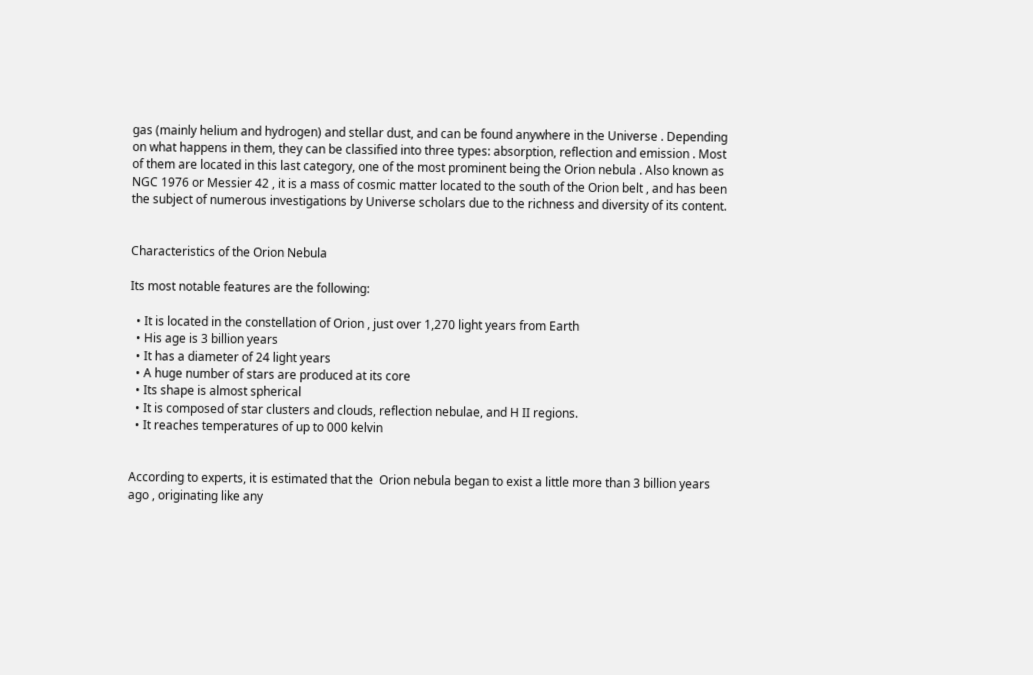gas (mainly helium and hydrogen) and stellar dust, and can be found anywhere in the Universe . Depending on what happens in them, they can be classified into three types: absorption, reflection and emission . Most of them are located in this last category, one of the most prominent being the Orion nebula . Also known as NGC 1976 or Messier 42 , it is a mass of cosmic matter located to the south of the Orion belt , and has been the subject of numerous investigations by Universe scholars due to the richness and diversity of its content.


Characteristics of the Orion Nebula

Its most notable features are the following:

  • It is located in the constellation of Orion , just over 1,270 light years from Earth
  • His age is 3 billion years
  • It has a diameter of 24 light years
  • A huge number of stars are produced at its core
  • Its shape is almost spherical
  • It is composed of star clusters and clouds, reflection nebulae, and H II regions.
  • It reaches temperatures of up to 000 kelvin


According to experts, it is estimated that the  Orion nebula began to exist a little more than 3 billion years ago , originating like any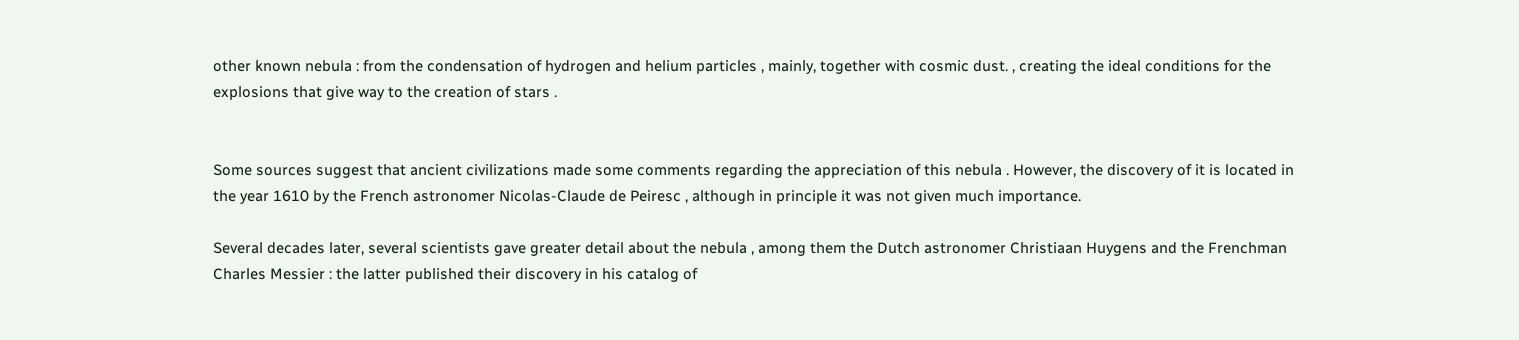other known nebula : from the condensation of hydrogen and helium particles , mainly, together with cosmic dust. , creating the ideal conditions for the explosions that give way to the creation of stars .


Some sources suggest that ancient civilizations made some comments regarding the appreciation of this nebula . However, the discovery of it is located in the year 1610 by the French astronomer Nicolas-Claude de Peiresc , although in principle it was not given much importance.

Several decades later, several scientists gave greater detail about the nebula , among them the Dutch astronomer Christiaan Huygens and the Frenchman Charles Messier : the latter published their discovery in his catalog of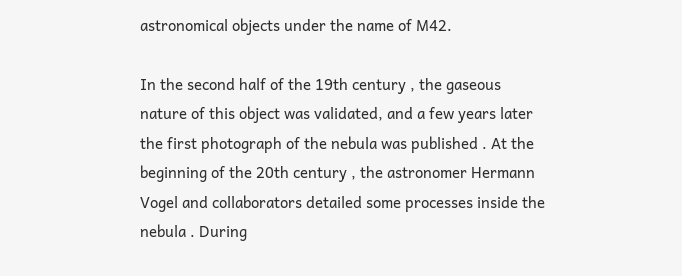astronomical objects under the name of M42.

In the second half of the 19th century , the gaseous nature of this object was validated, and a few years later the first photograph of the nebula was published . At the beginning of the 20th century , the astronomer Hermann Vogel and collaborators detailed some processes inside the nebula . During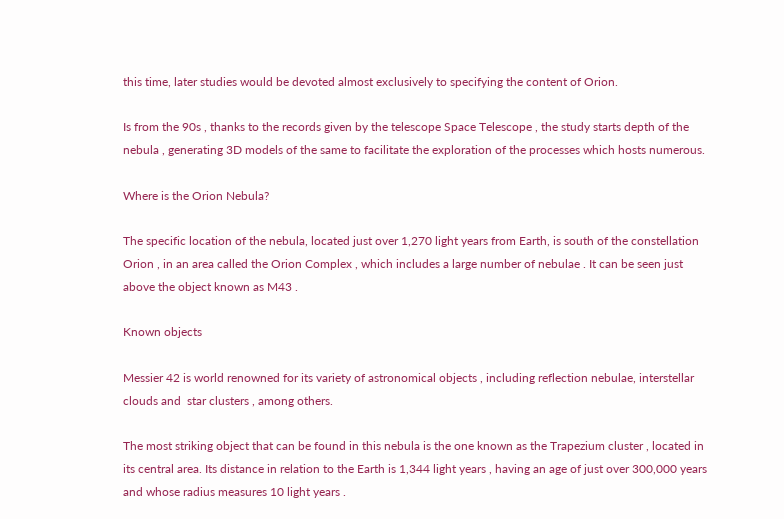this time, later studies would be devoted almost exclusively to specifying the content of Orion.

Is from the 90s , thanks to the records given by the telescope Space Telescope , the study starts depth of the nebula , generating 3D models of the same to facilitate the exploration of the processes which hosts numerous.

Where is the Orion Nebula?

The specific location of the nebula, located just over 1,270 light years from Earth, is south of the constellation Orion , in an area called the Orion Complex , which includes a large number of nebulae . It can be seen just above the object known as M43 .

Known objects

Messier 42 is world renowned for its variety of astronomical objects , including reflection nebulae, interstellar clouds and  star clusters , among others.

The most striking object that can be found in this nebula is the one known as the Trapezium cluster , located in its central area. Its distance in relation to the Earth is 1,344 light years , having an age of just over 300,000 years and whose radius measures 10 light years .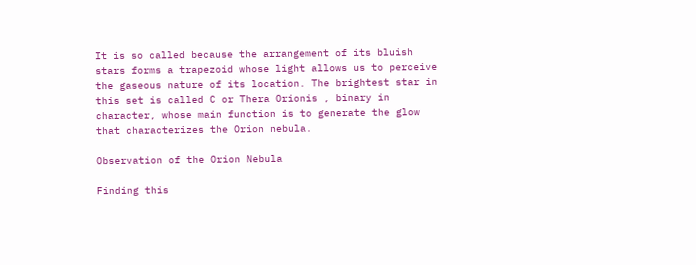It is so called because the arrangement of its bluish stars forms a trapezoid whose light allows us to perceive the gaseous nature of its location. The brightest star in this set is called C or Thera Orionis , binary in character, whose main function is to generate the glow that characterizes the Orion nebula.

Observation of the Orion Nebula

Finding this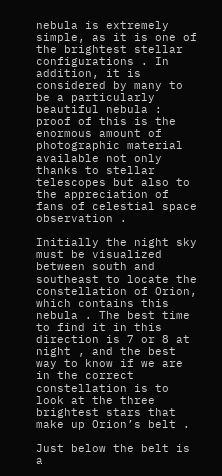nebula is extremely simple, as it is one of the brightest stellar configurations . In addition, it is considered by many to be a particularly beautiful nebula : proof of this is the enormous amount of photographic material available not only thanks to stellar telescopes but also to the appreciation of fans of celestial space observation .

Initially the night sky must be visualized between south and southeast to locate the constellation of Orion, which contains this nebula . The best time to find it in this direction is 7 or 8 at night , and the best way to know if we are in the correct constellation is to look at the three brightest stars that make up Orion’s belt .

Just below the belt is a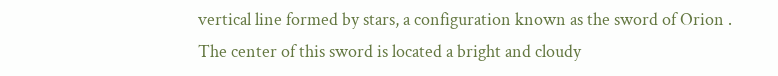vertical line formed by stars, a configuration known as the sword of Orion . The center of this sword is located a bright and cloudy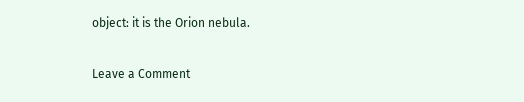object: it is the Orion nebula.

Leave a Comment